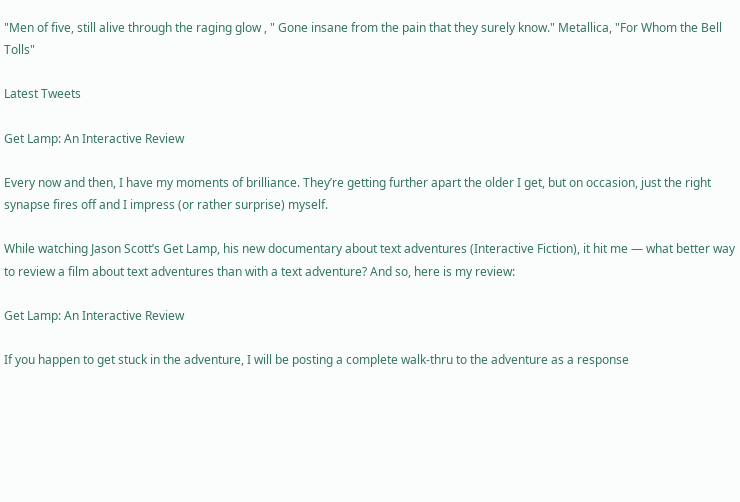"Men of five, still alive through the raging glow , " Gone insane from the pain that they surely know." Metallica, "For Whom the Bell Tolls"

Latest Tweets

Get Lamp: An Interactive Review

Every now and then, I have my moments of brilliance. They’re getting further apart the older I get, but on occasion, just the right synapse fires off and I impress (or rather surprise) myself.

While watching Jason Scott’s Get Lamp, his new documentary about text adventures (Interactive Fiction), it hit me — what better way to review a film about text adventures than with a text adventure? And so, here is my review:

Get Lamp: An Interactive Review

If you happen to get stuck in the adventure, I will be posting a complete walk-thru to the adventure as a response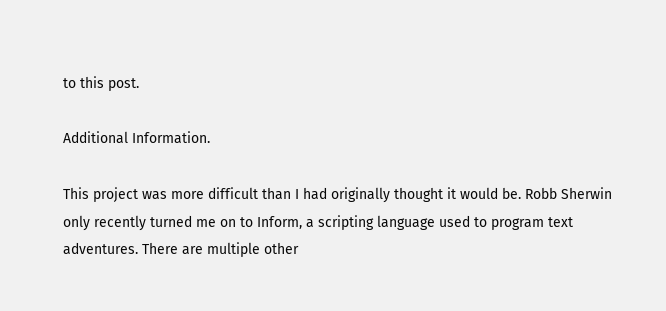to this post.

Additional Information.

This project was more difficult than I had originally thought it would be. Robb Sherwin only recently turned me on to Inform, a scripting language used to program text adventures. There are multiple other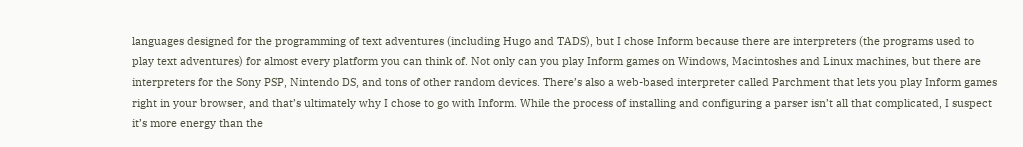languages designed for the programming of text adventures (including Hugo and TADS), but I chose Inform because there are interpreters (the programs used to play text adventures) for almost every platform you can think of. Not only can you play Inform games on Windows, Macintoshes and Linux machines, but there are interpreters for the Sony PSP, Nintendo DS, and tons of other random devices. There’s also a web-based interpreter called Parchment that lets you play Inform games right in your browser, and that’s ultimately why I chose to go with Inform. While the process of installing and configuring a parser isn’t all that complicated, I suspect it’s more energy than the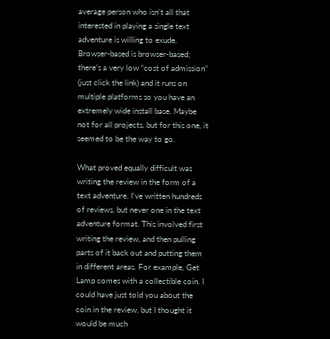average person who isn’t all that interested in playing a single text adventure is willing to exude. Browser-based is browser-based; there’s a very low “cost of admission” (just click the link) and it runs on multiple platforms so you have an extremely wide install base. Maybe not for all projects, but for this one, it seemed to be the way to go.

What proved equally difficult was writing the review in the form of a text adventure. I’ve written hundreds of reviews, but never one in the text adventure format. This involved first writing the review, and then pulling parts of it back out and putting them in different areas. For example, Get Lamp comes with a collectible coin. I could have just told you about the coin in the review, but I thought it would be much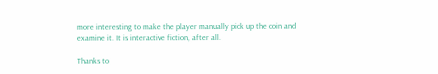more interesting to make the player manually pick up the coin and examine it. It is interactive fiction, after all.

Thanks to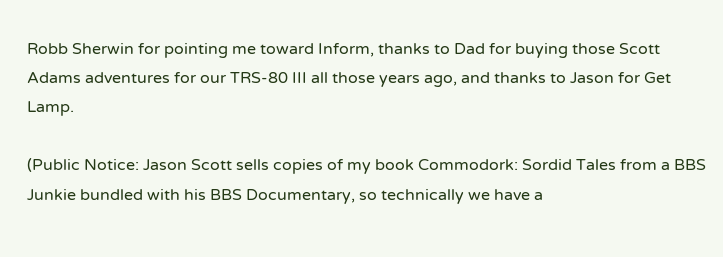Robb Sherwin for pointing me toward Inform, thanks to Dad for buying those Scott Adams adventures for our TRS-80 III all those years ago, and thanks to Jason for Get Lamp.

(Public Notice: Jason Scott sells copies of my book Commodork: Sordid Tales from a BBS Junkie bundled with his BBS Documentary, so technically we have a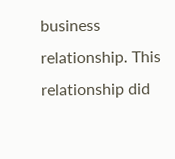business relationship. This relationship did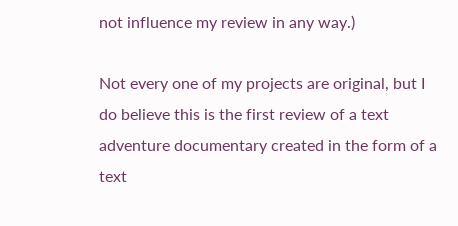not influence my review in any way.)

Not every one of my projects are original, but I do believe this is the first review of a text adventure documentary created in the form of a text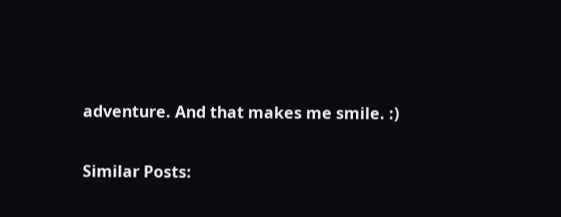adventure. And that makes me smile. :)

Similar Posts: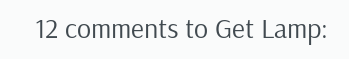12 comments to Get Lamp: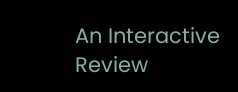An Interactive Review